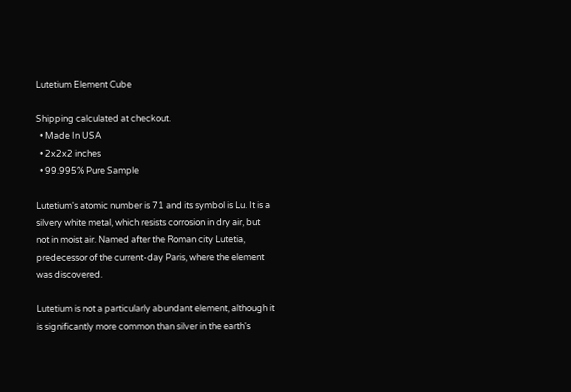Lutetium Element Cube

Shipping calculated at checkout.
  • Made In USA
  • 2x2x2 inches
  • 99.995% Pure Sample

Lutetium's atomic number is 71 and its symbol is Lu. It is a silvery white metal, which resists corrosion in dry air, but not in moist air. Named after the Roman city Lutetia, predecessor of the current-day Paris, where the element was discovered.

Lutetium is not a particularly abundant element, although it is significantly more common than silver in the earth's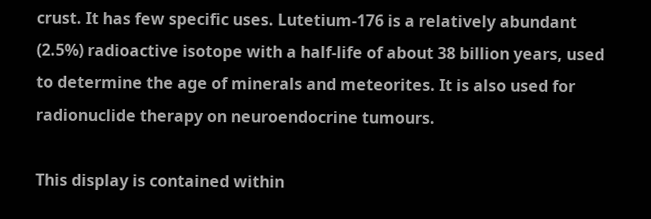crust. It has few specific uses. Lutetium-176 is a relatively abundant (2.5%) radioactive isotope with a half-life of about 38 billion years, used to determine the age of minerals and meteorites. It is also used for radionuclide therapy on neuroendocrine tumours.

This display is contained within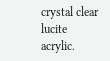crystal clear lucite acrylic.